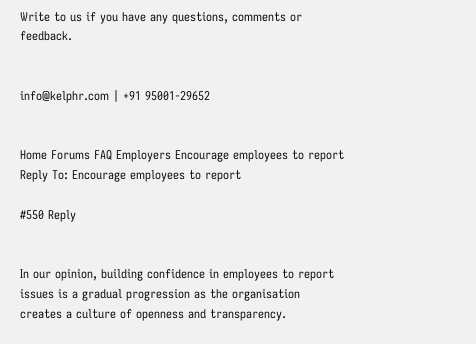Write to us if you have any questions, comments or feedback.


info@kelphr.com | +91 95001-29652


Home Forums FAQ Employers Encourage employees to report Reply To: Encourage employees to report

#550 Reply


In our opinion, building confidence in employees to report issues is a gradual progression as the organisation creates a culture of openness and transparency.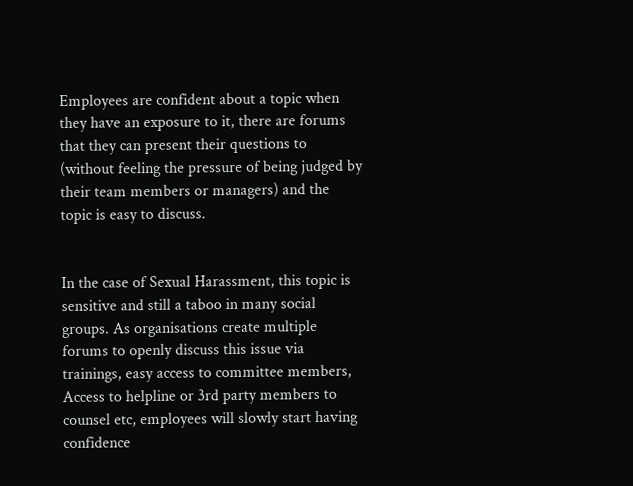Employees are confident about a topic when they have an exposure to it, there are forums that they can present their questions to (without feeling the pressure of being judged by their team members or managers) and the topic is easy to discuss.


In the case of Sexual Harassment, this topic is sensitive and still a taboo in many social groups. As organisations create multiple forums to openly discuss this issue via trainings, easy access to committee members, Access to helpline or 3rd party members to counsel etc, employees will slowly start having confidence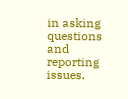in asking questions and reporting issues.